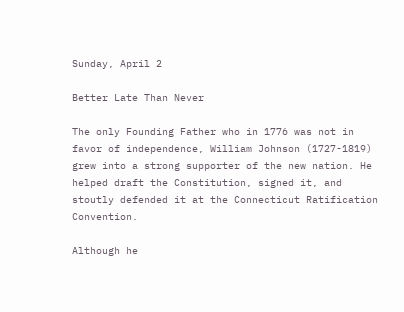Sunday, April 2

Better Late Than Never

The only Founding Father who in 1776 was not in favor of independence, William Johnson (1727-1819) grew into a strong supporter of the new nation. He helped draft the Constitution, signed it, and stoutly defended it at the Connecticut Ratification Convention.

Although he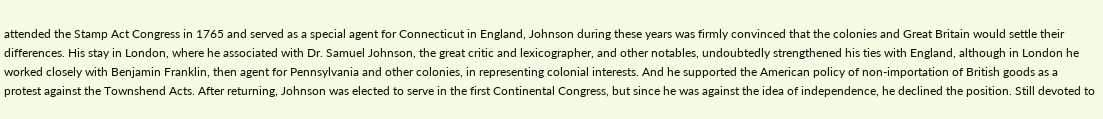attended the Stamp Act Congress in 1765 and served as a special agent for Connecticut in England, Johnson during these years was firmly convinced that the colonies and Great Britain would settle their differences. His stay in London, where he associated with Dr. Samuel Johnson, the great critic and lexicographer, and other notables, undoubtedly strengthened his ties with England, although in London he worked closely with Benjamin Franklin, then agent for Pennsylvania and other colonies, in representing colonial interests. And he supported the American policy of non-importation of British goods as a protest against the Townshend Acts. After returning, Johnson was elected to serve in the first Continental Congress, but since he was against the idea of independence, he declined the position. Still devoted to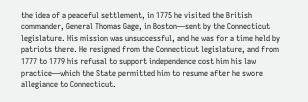the idea of a peaceful settlement, in 1775 he visited the British commander, General Thomas Gage, in Boston—sent by the Connecticut legislature. His mission was unsuccessful, and he was for a time held by patriots there. He resigned from the Connecticut legislature, and from 1777 to 1779 his refusal to support independence cost him his law practice—which the State permitted him to resume after he swore allegiance to Connecticut.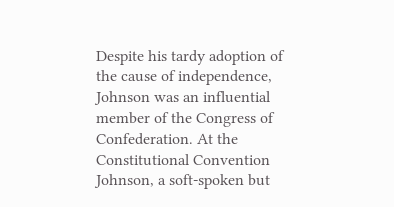Despite his tardy adoption of the cause of independence, Johnson was an influential member of the Congress of Confederation. At the Constitutional Convention Johnson, a soft-spoken but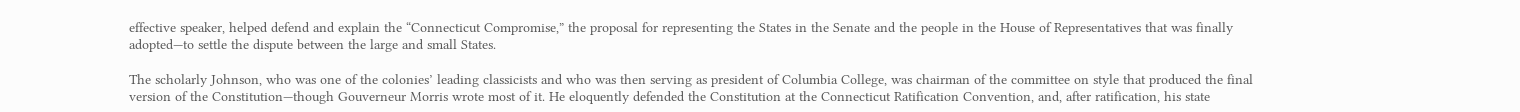effective speaker, helped defend and explain the “Connecticut Compromise,” the proposal for representing the States in the Senate and the people in the House of Representatives that was finally adopted—to settle the dispute between the large and small States.

The scholarly Johnson, who was one of the colonies’ leading classicists and who was then serving as president of Columbia College, was chairman of the committee on style that produced the final version of the Constitution—though Gouverneur Morris wrote most of it. He eloquently defended the Constitution at the Connecticut Ratification Convention, and, after ratification, his state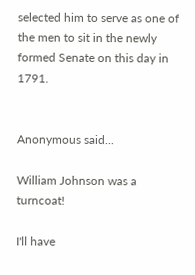selected him to serve as one of the men to sit in the newly formed Senate on this day in 1791.


Anonymous said...

William Johnson was a turncoat!

I'll have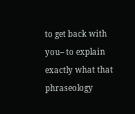to get back with you-- to explain exactly what that phraseology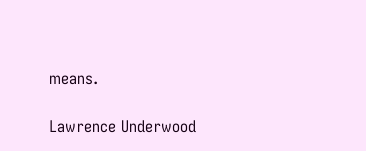means.

Lawrence Underwood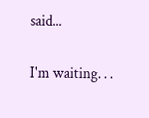said...

I'm waiting. . .